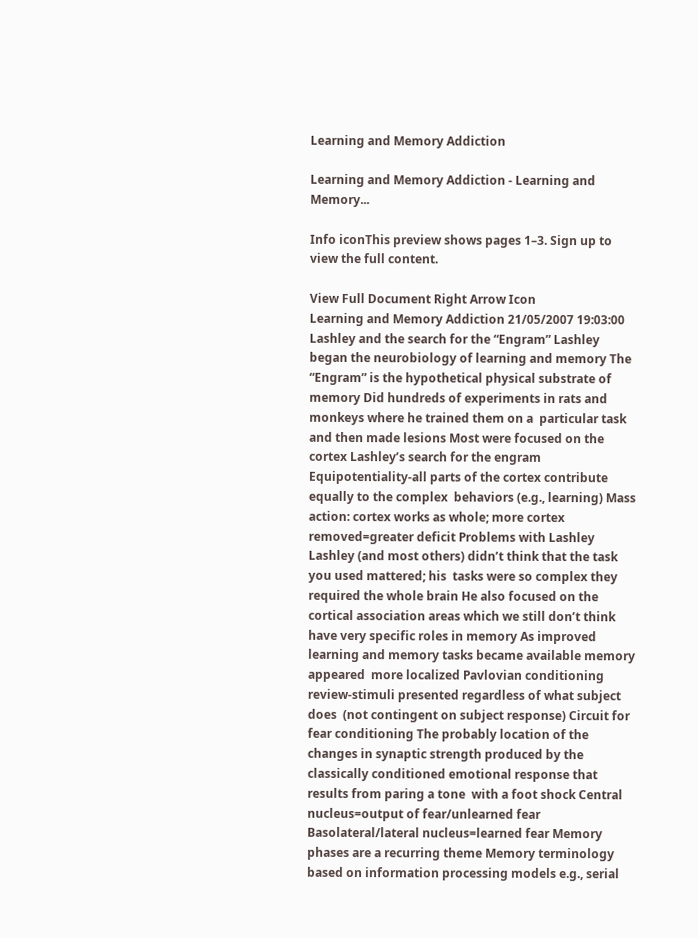Learning and Memory Addiction

Learning and Memory Addiction - Learning and Memory...

Info iconThis preview shows pages 1–3. Sign up to view the full content.

View Full Document Right Arrow Icon
Learning and Memory Addiction 21/05/2007 19:03:00 Lashley and the search for the “Engram” Lashley began the neurobiology of learning and memory The “Engram” is the hypothetical physical substrate of memory Did hundreds of experiments in rats and monkeys where he trained them on a  particular task and then made lesions Most were focused on the cortex Lashley’s search for the engram Equipotentiality-all parts of the cortex contribute equally to the complex  behaviors (e.g., learning) Mass action: cortex works as whole; more cortex removed=greater deficit Problems with Lashley Lashley (and most others) didn’t think that the task you used mattered; his  tasks were so complex they required the whole brain He also focused on the cortical association areas which we still don’t think  have very specific roles in memory As improved learning and memory tasks became available memory appeared  more localized Pavlovian conditioning review-stimuli presented regardless of what subject does  (not contingent on subject response) Circuit for fear conditioning The probably location of the changes in synaptic strength produced by the  classically conditioned emotional response that results from paring a tone  with a foot shock Central nucleus=output of fear/unlearned fear  Basolateral/lateral nucleus=learned fear Memory phases are a recurring theme Memory terminology based on information processing models e.g., serial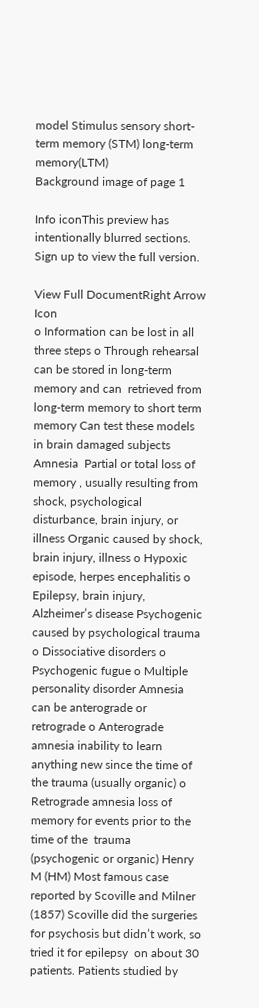model Stimulus sensory short-term memory (STM) long-term memory(LTM)
Background image of page 1

Info iconThis preview has intentionally blurred sections. Sign up to view the full version.

View Full DocumentRight Arrow Icon
o Information can be lost in all three steps o Through rehearsal can be stored in long-term memory and can  retrieved from long-term memory to short term memory Can test these models in brain damaged subjects Amnesia  Partial or total loss of memory , usually resulting from shock, psychological  disturbance, brain injury, or illness Organic caused by shock, brain injury, illness o Hypoxic episode, herpes encephalitis o Epilepsy, brain injury, Alzheimer’s disease Psychogenic caused by psychological trauma o Dissociative disorders o Psychogenic fugue o Multiple personality disorder Amnesia can be anterograde or retrograde o Anterograde amnesia inability to learn anything new since the time of  the trauma (usually organic) o Retrograde amnesia loss of memory for events prior to the time of the  trauma (psychogenic or organic) Henry M (HM) Most famous case reported by Scoville and Milner (1857) Scoville did the surgeries for psychosis but didn’t work, so tried it for epilepsy  on about 30 patients. Patients studied by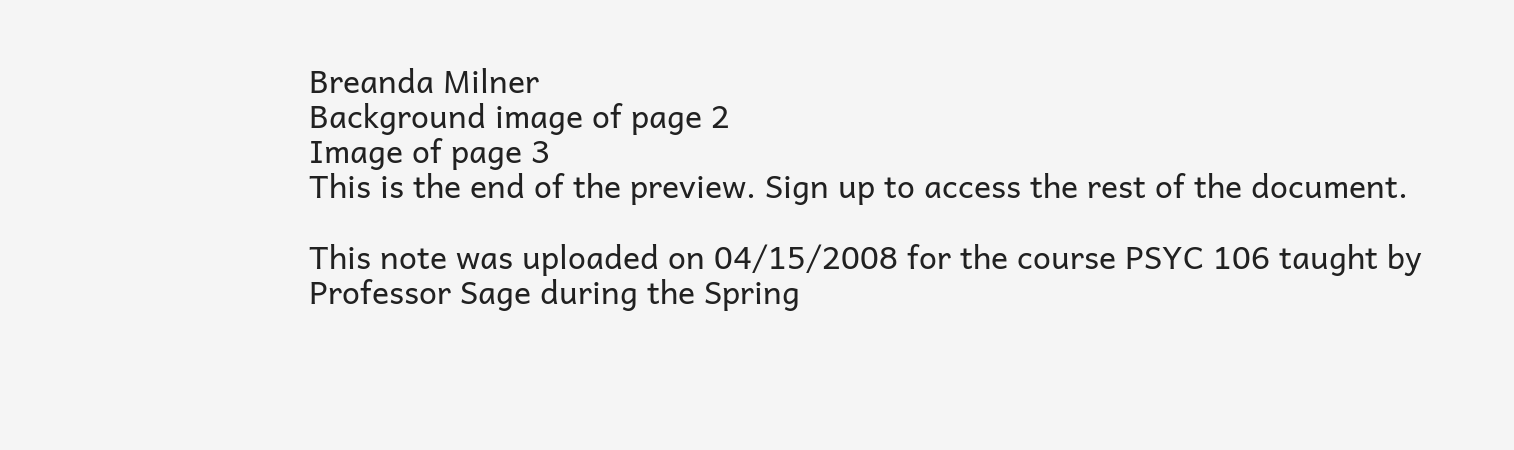Breanda Milner
Background image of page 2
Image of page 3
This is the end of the preview. Sign up to access the rest of the document.

This note was uploaded on 04/15/2008 for the course PSYC 106 taught by Professor Sage during the Spring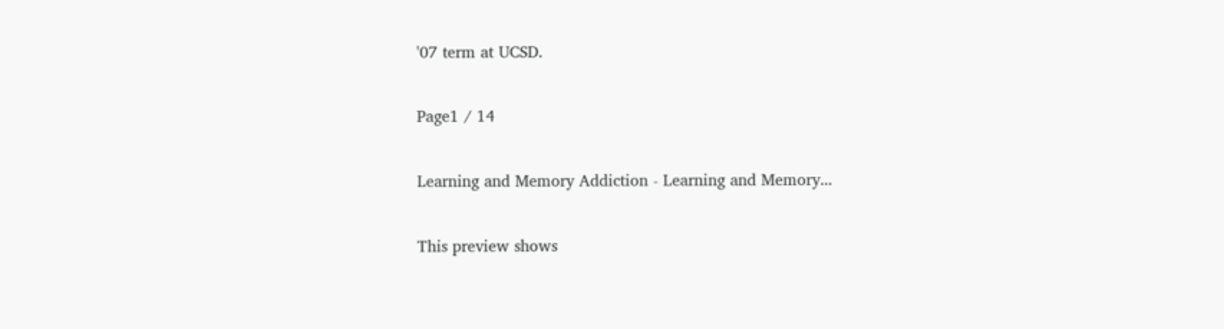'07 term at UCSD.

Page1 / 14

Learning and Memory Addiction - Learning and Memory...

This preview shows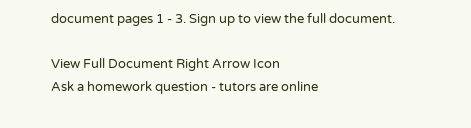document pages 1 - 3. Sign up to view the full document.

View Full Document Right Arrow Icon
Ask a homework question - tutors are online